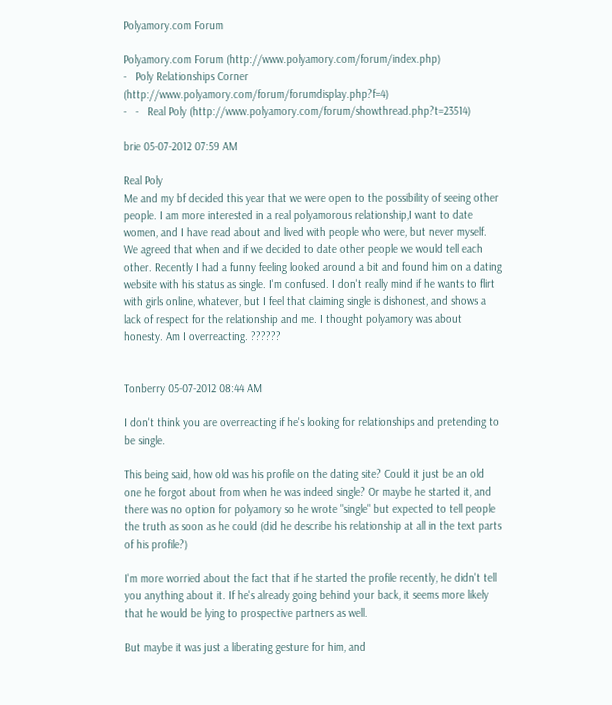Polyamory.com Forum

Polyamory.com Forum (http://www.polyamory.com/forum/index.php)
-   Poly Relationships Corner (http://www.polyamory.com/forum/forumdisplay.php?f=4)
-   -   Real Poly (http://www.polyamory.com/forum/showthread.php?t=23514)

brie 05-07-2012 07:59 AM

Real Poly
Me and my bf decided this year that we were open to the possibility of seeing other people. I am more interested in a real polyamorous relationship,I want to date women, and I have read about and lived with people who were, but never myself. We agreed that when and if we decided to date other people we would tell each other. Recently I had a funny feeling looked around a bit and found him on a dating website with his status as single. I'm confused. I don't really mind if he wants to flirt with girls online, whatever, but I feel that claiming single is dishonest, and shows a lack of respect for the relationship and me. I thought polyamory was about honesty. Am I overreacting. ??????


Tonberry 05-07-2012 08:44 AM

I don't think you are overreacting if he's looking for relationships and pretending to be single.

This being said, how old was his profile on the dating site? Could it just be an old one he forgot about from when he was indeed single? Or maybe he started it, and there was no option for polyamory so he wrote "single" but expected to tell people the truth as soon as he could (did he describe his relationship at all in the text parts of his profile?)

I'm more worried about the fact that if he started the profile recently, he didn't tell you anything about it. If he's already going behind your back, it seems more likely that he would be lying to prospective partners as well.

But maybe it was just a liberating gesture for him, and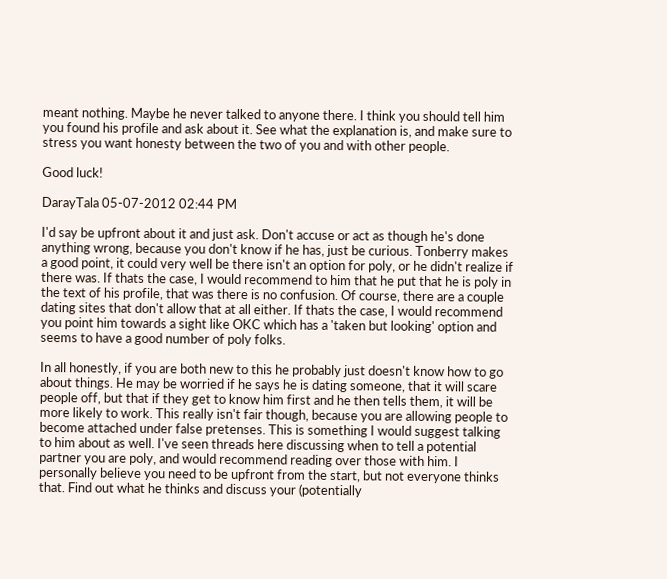meant nothing. Maybe he never talked to anyone there. I think you should tell him you found his profile and ask about it. See what the explanation is, and make sure to stress you want honesty between the two of you and with other people.

Good luck!

DarayTala 05-07-2012 02:44 PM

I'd say be upfront about it and just ask. Don't accuse or act as though he's done anything wrong, because you don't know if he has, just be curious. Tonberry makes a good point, it could very well be there isn't an option for poly, or he didn't realize if there was. If thats the case, I would recommend to him that he put that he is poly in the text of his profile, that was there is no confusion. Of course, there are a couple dating sites that don't allow that at all either. If thats the case, I would recommend you point him towards a sight like OKC which has a 'taken but looking' option and seems to have a good number of poly folks.

In all honestly, if you are both new to this he probably just doesn't know how to go about things. He may be worried if he says he is dating someone, that it will scare people off, but that if they get to know him first and he then tells them, it will be more likely to work. This really isn't fair though, because you are allowing people to become attached under false pretenses. This is something I would suggest talking to him about as well. I've seen threads here discussing when to tell a potential partner you are poly, and would recommend reading over those with him. I personally believe you need to be upfront from the start, but not everyone thinks that. Find out what he thinks and discuss your (potentially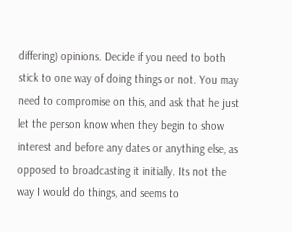differing) opinions. Decide if you need to both stick to one way of doing things or not. You may need to compromise on this, and ask that he just let the person know when they begin to show interest and before any dates or anything else, as opposed to broadcasting it initially. Its not the way I would do things, and seems to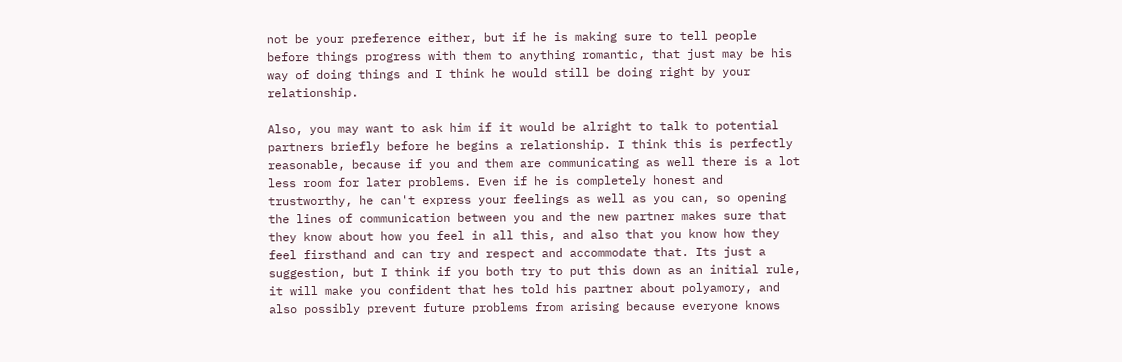not be your preference either, but if he is making sure to tell people before things progress with them to anything romantic, that just may be his way of doing things and I think he would still be doing right by your relationship.

Also, you may want to ask him if it would be alright to talk to potential partners briefly before he begins a relationship. I think this is perfectly reasonable, because if you and them are communicating as well there is a lot less room for later problems. Even if he is completely honest and trustworthy, he can't express your feelings as well as you can, so opening the lines of communication between you and the new partner makes sure that they know about how you feel in all this, and also that you know how they feel firsthand and can try and respect and accommodate that. Its just a suggestion, but I think if you both try to put this down as an initial rule, it will make you confident that hes told his partner about polyamory, and also possibly prevent future problems from arising because everyone knows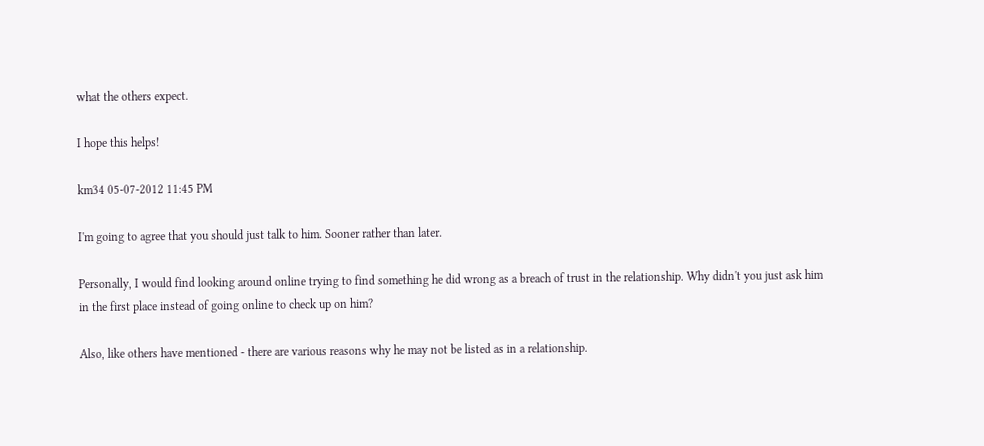what the others expect.

I hope this helps!

km34 05-07-2012 11:45 PM

I'm going to agree that you should just talk to him. Sooner rather than later.

Personally, I would find looking around online trying to find something he did wrong as a breach of trust in the relationship. Why didn't you just ask him in the first place instead of going online to check up on him?

Also, like others have mentioned - there are various reasons why he may not be listed as in a relationship.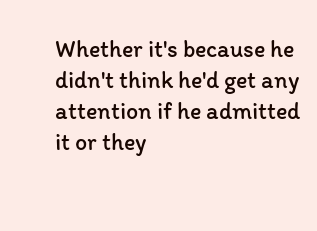Whether it's because he didn't think he'd get any attention if he admitted it or they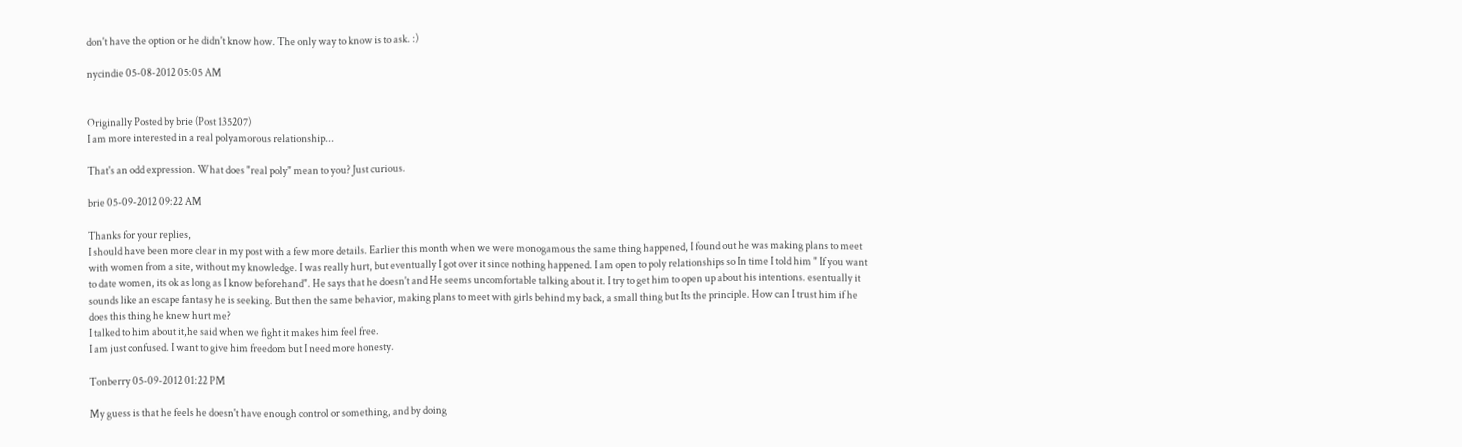don't have the option or he didn't know how. The only way to know is to ask. :)

nycindie 05-08-2012 05:05 AM


Originally Posted by brie (Post 135207)
I am more interested in a real polyamorous relationship...

That's an odd expression. What does "real poly" mean to you? Just curious.

brie 05-09-2012 09:22 AM

Thanks for your replies,
I should have been more clear in my post with a few more details. Earlier this month when we were monogamous the same thing happened, I found out he was making plans to meet with women from a site, without my knowledge. I was really hurt, but eventually I got over it since nothing happened. I am open to poly relationships so In time I told him " If you want to date women, its ok as long as I know beforehand". He says that he doesn't and He seems uncomfortable talking about it. I try to get him to open up about his intentions. esentually it sounds like an escape fantasy he is seeking. But then the same behavior, making plans to meet with girls behind my back, a small thing but Its the principle. How can I trust him if he does this thing he knew hurt me?
I talked to him about it,he said when we fight it makes him feel free.
I am just confused. I want to give him freedom but I need more honesty.

Tonberry 05-09-2012 01:22 PM

My guess is that he feels he doesn't have enough control or something, and by doing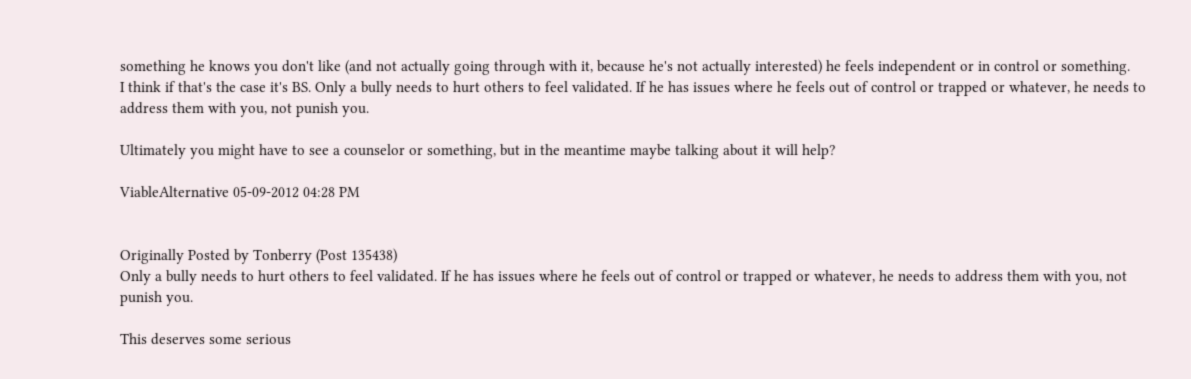something he knows you don't like (and not actually going through with it, because he's not actually interested) he feels independent or in control or something.
I think if that's the case it's BS. Only a bully needs to hurt others to feel validated. If he has issues where he feels out of control or trapped or whatever, he needs to address them with you, not punish you.

Ultimately you might have to see a counselor or something, but in the meantime maybe talking about it will help?

ViableAlternative 05-09-2012 04:28 PM


Originally Posted by Tonberry (Post 135438)
Only a bully needs to hurt others to feel validated. If he has issues where he feels out of control or trapped or whatever, he needs to address them with you, not punish you.

This deserves some serious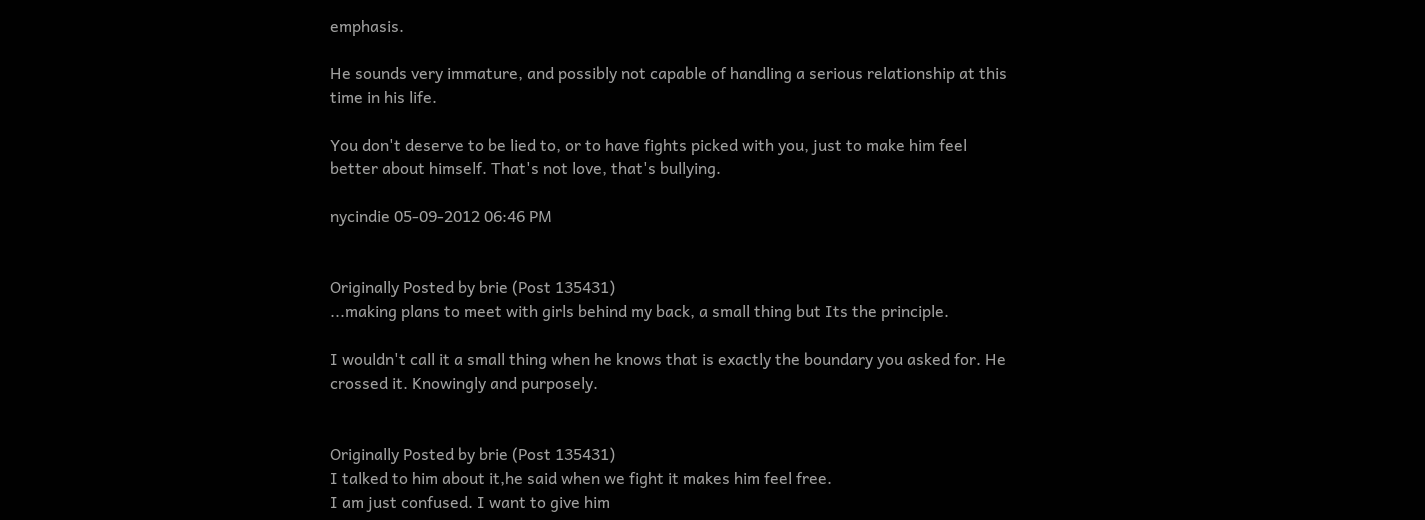emphasis.

He sounds very immature, and possibly not capable of handling a serious relationship at this time in his life.

You don't deserve to be lied to, or to have fights picked with you, just to make him feel better about himself. That's not love, that's bullying.

nycindie 05-09-2012 06:46 PM


Originally Posted by brie (Post 135431)
...making plans to meet with girls behind my back, a small thing but Its the principle.

I wouldn't call it a small thing when he knows that is exactly the boundary you asked for. He crossed it. Knowingly and purposely.


Originally Posted by brie (Post 135431)
I talked to him about it,he said when we fight it makes him feel free.
I am just confused. I want to give him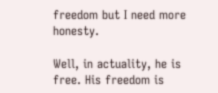freedom but I need more honesty.

Well, in actuality, he is free. His freedom is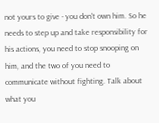not yours to give - you don't own him. So he needs to step up and take responsibility for his actions, you need to stop snooping on him, and the two of you need to communicate without fighting. Talk about what you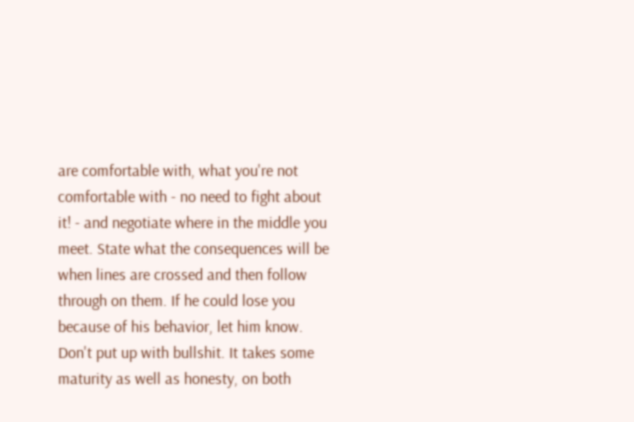are comfortable with, what you're not comfortable with - no need to fight about it! - and negotiate where in the middle you meet. State what the consequences will be when lines are crossed and then follow through on them. If he could lose you because of his behavior, let him know. Don't put up with bullshit. It takes some maturity as well as honesty, on both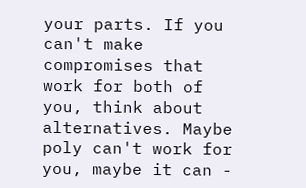your parts. If you can't make compromises that work for both of you, think about alternatives. Maybe poly can't work for you, maybe it can -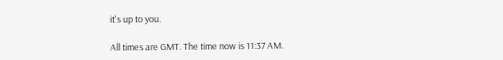it's up to you.

All times are GMT. The time now is 11:37 AM.